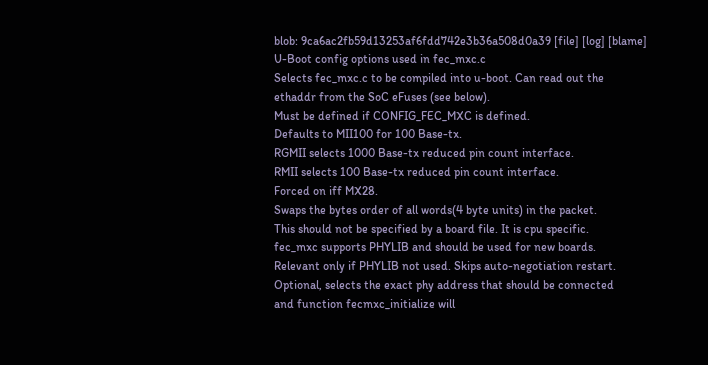blob: 9ca6ac2fb59d13253af6fdd742e3b36a508d0a39 [file] [log] [blame]
U-Boot config options used in fec_mxc.c
Selects fec_mxc.c to be compiled into u-boot. Can read out the
ethaddr from the SoC eFuses (see below).
Must be defined if CONFIG_FEC_MXC is defined.
Defaults to MII100 for 100 Base-tx.
RGMII selects 1000 Base-tx reduced pin count interface.
RMII selects 100 Base-tx reduced pin count interface.
Forced on iff MX28.
Swaps the bytes order of all words(4 byte units) in the packet.
This should not be specified by a board file. It is cpu specific.
fec_mxc supports PHYLIB and should be used for new boards.
Relevant only if PHYLIB not used. Skips auto-negotiation restart.
Optional, selects the exact phy address that should be connected
and function fecmxc_initialize will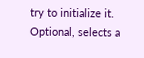try to initialize it.
Optional, selects a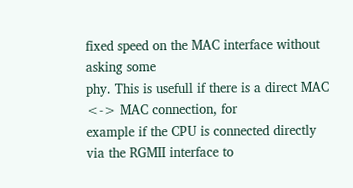fixed speed on the MAC interface without asking some
phy. This is usefull if there is a direct MAC <-> MAC connection, for
example if the CPU is connected directly via the RGMII interface to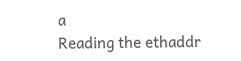a
Reading the ethaddr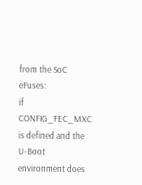from the SoC eFuses:
if CONFIG_FEC_MXC is defined and the U-Boot environment does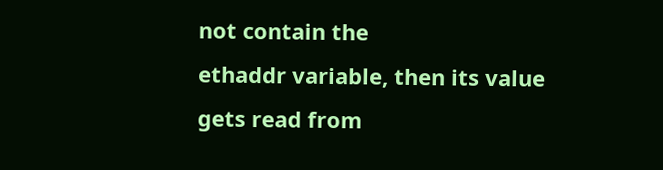not contain the
ethaddr variable, then its value gets read from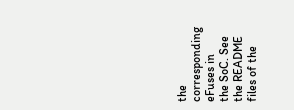the corresponding eFuses in
the SoC. See the README files of the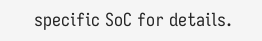specific SoC for details.